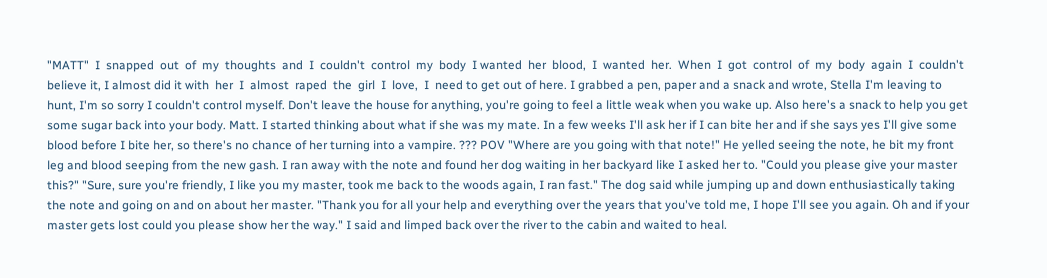"MATT"  I  snapped  out  of  my  thoughts  and  I  couldn't  control  my  body  I wanted  her  blood,  I  wanted  her.  When  I  got  control  of  my  body  again  I  couldn't believe it, I almost did it with  her  I  almost  raped  the  girl  I  love,  I  need to get out of here. I grabbed a pen, paper and a snack and wrote, Stella I'm leaving to hunt, I'm so sorry I couldn't control myself. Don't leave the house for anything, you're going to feel a little weak when you wake up. Also here's a snack to help you get some sugar back into your body. Matt. I started thinking about what if she was my mate. In a few weeks I'll ask her if I can bite her and if she says yes I'll give some blood before I bite her, so there's no chance of her turning into a vampire. ??? POV "Where are you going with that note!" He yelled seeing the note, he bit my front leg and blood seeping from the new gash. I ran away with the note and found her dog waiting in her backyard like I asked her to. "Could you please give your master this?" "Sure, sure you're friendly, I like you my master, took me back to the woods again, I ran fast." The dog said while jumping up and down enthusiastically taking the note and going on and on about her master. "Thank you for all your help and everything over the years that you've told me, I hope I'll see you again. Oh and if your master gets lost could you please show her the way." I said and limped back over the river to the cabin and waited to heal.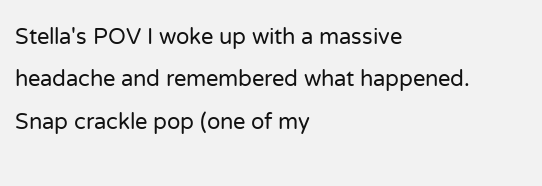Stella's POV I woke up with a massive headache and remembered what happened. Snap crackle pop (one of my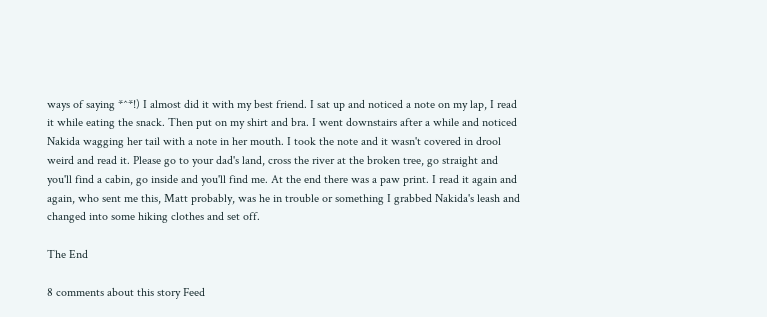ways of saying *^*!) I almost did it with my best friend. I sat up and noticed a note on my lap, I read it while eating the snack. Then put on my shirt and bra. I went downstairs after a while and noticed Nakida wagging her tail with a note in her mouth. I took the note and it wasn't covered in drool weird and read it. Please go to your dad's land, cross the river at the broken tree, go straight and you'll find a cabin, go inside and you'll find me. At the end there was a paw print. I read it again and again, who sent me this, Matt probably, was he in trouble or something I grabbed Nakida's leash and changed into some hiking clothes and set off.

The End

8 comments about this story Feed